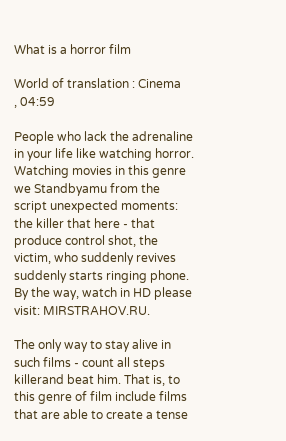What is a horror film

World of translation : Cinema
, 04:59

People who lack the adrenaline in your life like watching horror. Watching movies in this genre we Standbyamu from the script unexpected moments: the killer that here - that produce control shot, the victim, who suddenly revives suddenly starts ringing phone. By the way, watch in HD please visit: MIRSTRAHOV.RU.

The only way to stay alive in such films - count all steps killerand beat him. That is, to this genre of film include films that are able to create a tense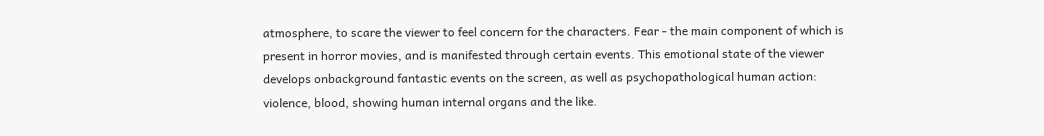atmosphere, to scare the viewer to feel concern for the characters. Fear - the main component of which is present in horror movies, and is manifested through certain events. This emotional state of the viewer develops onbackground fantastic events on the screen, as well as psychopathological human action: violence, blood, showing human internal organs and the like.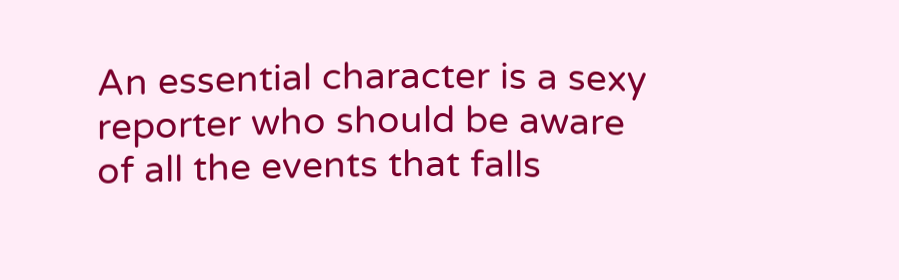An essential character is a sexy reporter who should be aware of all the events that falls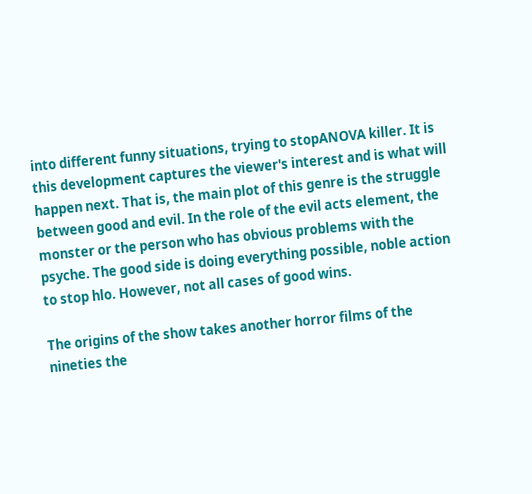into different funny situations, trying to stopANOVA killer. It is this development captures the viewer's interest and is what will happen next. That is, the main plot of this genre is the struggle between good and evil. In the role of the evil acts element, the monster or the person who has obvious problems with the psyche. The good side is doing everything possible, noble action to stop hlo. However, not all cases of good wins.

The origins of the show takes another horror films of the nineties the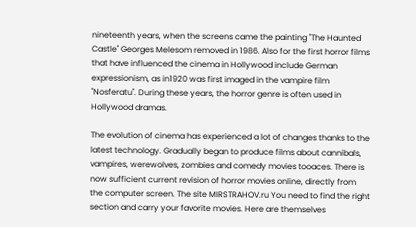nineteenth years, when the screens came the painting "The Haunted Castle" Georges Melesom removed in 1986. Also for the first horror films that have influenced the cinema in Hollywood include German expressionism, as in1920 was first imaged in the vampire film "Nosferatu". During these years, the horror genre is often used in Hollywood dramas.

The evolution of cinema has experienced a lot of changes thanks to the latest technology. Gradually began to produce films about cannibals, vampires, werewolves, zombies and comedy movies tooaces. There is now sufficient current revision of horror movies online, directly from the computer screen. The site MIRSTRAHOV.ru You need to find the right section and carry your favorite movies. Here are themselves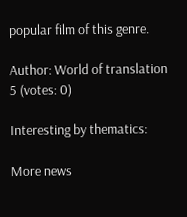popular film of this genre.

Author: World of translation
5 (votes: 0)

Interesting by thematics:

More news